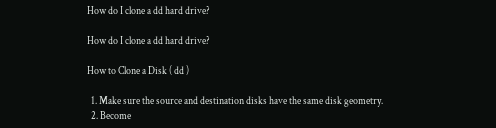How do I clone a dd hard drive?

How do I clone a dd hard drive?

How to Clone a Disk ( dd )

  1. Make sure the source and destination disks have the same disk geometry.
  2. Become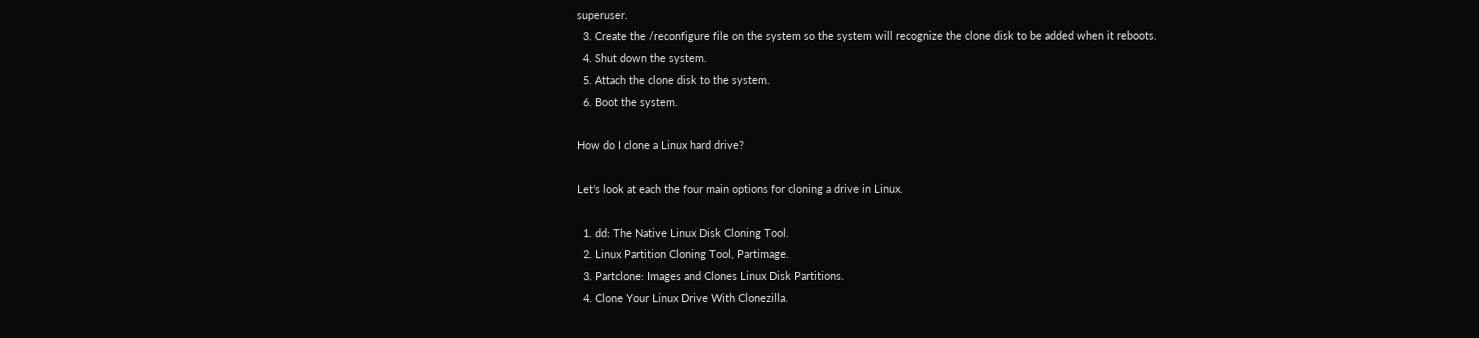superuser.
  3. Create the /reconfigure file on the system so the system will recognize the clone disk to be added when it reboots.
  4. Shut down the system.
  5. Attach the clone disk to the system.
  6. Boot the system.

How do I clone a Linux hard drive?

Let’s look at each the four main options for cloning a drive in Linux.

  1. dd: The Native Linux Disk Cloning Tool.
  2. Linux Partition Cloning Tool, Partimage.
  3. Partclone: Images and Clones Linux Disk Partitions.
  4. Clone Your Linux Drive With Clonezilla.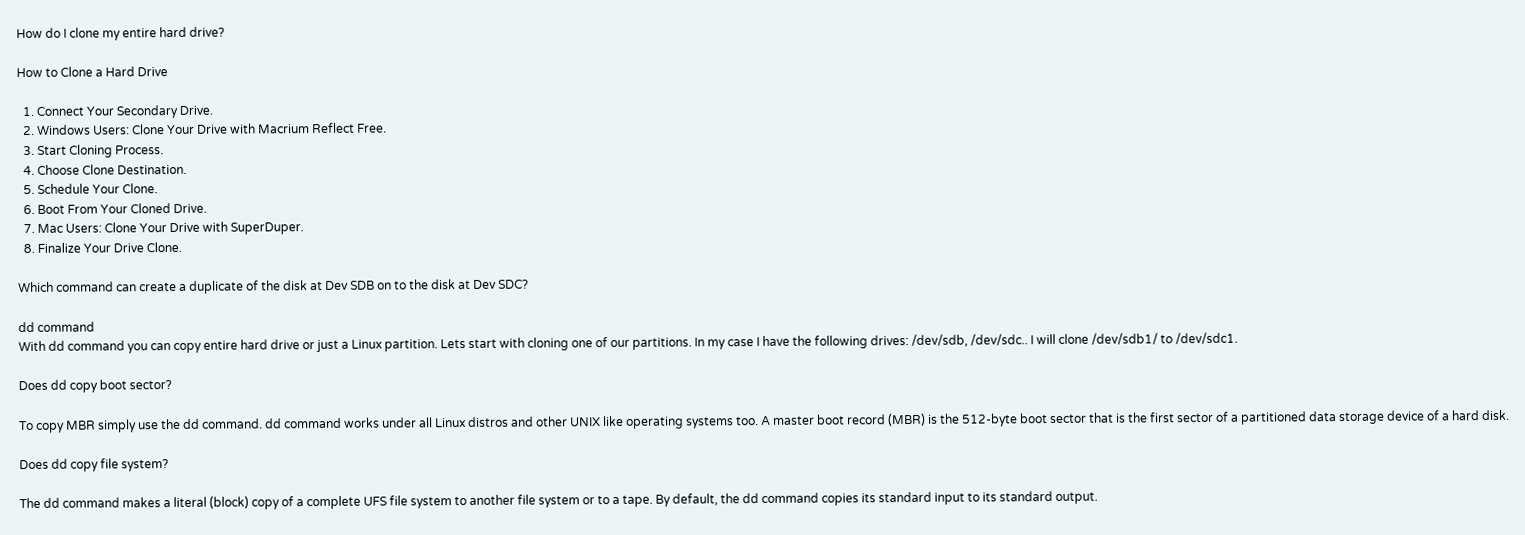How do I clone my entire hard drive?

How to Clone a Hard Drive

  1. Connect Your Secondary Drive.
  2. Windows Users: Clone Your Drive with Macrium Reflect Free.
  3. Start Cloning Process.
  4. Choose Clone Destination.
  5. Schedule Your Clone.
  6. Boot From Your Cloned Drive.
  7. Mac Users: Clone Your Drive with SuperDuper.
  8. Finalize Your Drive Clone.

Which command can create a duplicate of the disk at Dev SDB on to the disk at Dev SDC?

dd command
With dd command you can copy entire hard drive or just a Linux partition. Lets start with cloning one of our partitions. In my case I have the following drives: /dev/sdb, /dev/sdc.. I will clone /dev/sdb1/ to /dev/sdc1.

Does dd copy boot sector?

To copy MBR simply use the dd command. dd command works under all Linux distros and other UNIX like operating systems too. A master boot record (MBR) is the 512-byte boot sector that is the first sector of a partitioned data storage device of a hard disk.

Does dd copy file system?

The dd command makes a literal (block) copy of a complete UFS file system to another file system or to a tape. By default, the dd command copies its standard input to its standard output.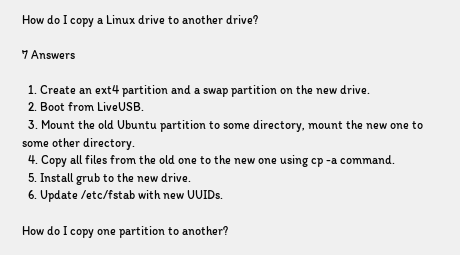How do I copy a Linux drive to another drive?

7 Answers

  1. Create an ext4 partition and a swap partition on the new drive.
  2. Boot from LiveUSB.
  3. Mount the old Ubuntu partition to some directory, mount the new one to some other directory.
  4. Copy all files from the old one to the new one using cp -a command.
  5. Install grub to the new drive.
  6. Update /etc/fstab with new UUIDs.

How do I copy one partition to another?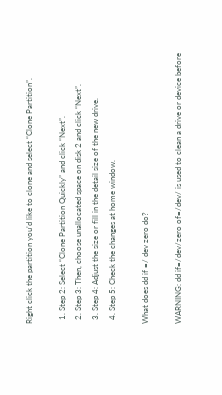Right click the partition you’d like to clone and select “Clone Partition”.

  1. Step 2: Select “Clone Partition Quickly” and click “Next”.
  2. Step 3: Then, choose unallocated space on disk 2 and click “Next”.
  3. Step 4: Adjust the size or fill in the detail size of the new drive.
  4. Step 5: Check the changes at home window.

What does dd if =/ dev zero do?

WARNING: dd if=/dev/zero of=/dev/ is used to clean a drive or device before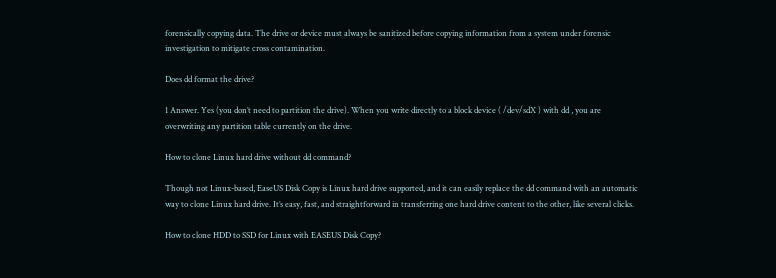forensically copying data. The drive or device must always be sanitized before copying information from a system under forensic investigation to mitigate cross contamination.

Does dd format the drive?

1 Answer. Yes (you don’t need to partition the drive). When you write directly to a block device ( /dev/sdX ) with dd , you are overwriting any partition table currently on the drive.

How to clone Linux hard drive without dd command?

Though not Linux-based, EaseUS Disk Copy is Linux hard drive supported, and it can easily replace the dd command with an automatic way to clone Linux hard drive. It’s easy, fast, and straightforward in transferring one hard drive content to the other, like several clicks.

How to clone HDD to SSD for Linux with EASEUS Disk Copy?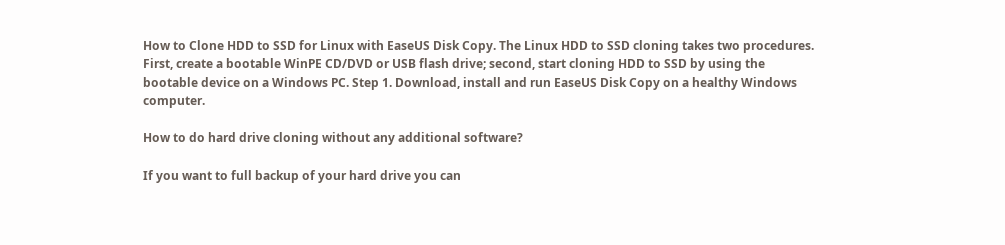How to Clone HDD to SSD for Linux with EaseUS Disk Copy. The Linux HDD to SSD cloning takes two procedures. First, create a bootable WinPE CD/DVD or USB flash drive; second, start cloning HDD to SSD by using the bootable device on a Windows PC. Step 1. Download, install and run EaseUS Disk Copy on a healthy Windows computer.

How to do hard drive cloning without any additional software?

If you want to full backup of your hard drive you can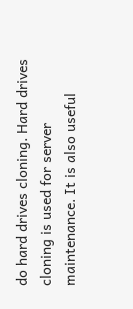do hard drives cloning. Hard drives cloning is used for server maintenance. It is also useful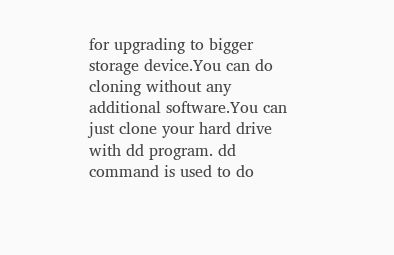for upgrading to bigger storage device.You can do cloning without any additional software.You can just clone your hard drive with dd program. dd command is used to do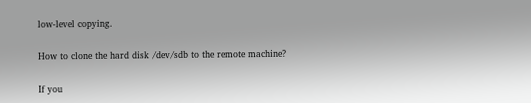low-level copying.

How to clone the hard disk /dev/sdb to the remote machine?

If you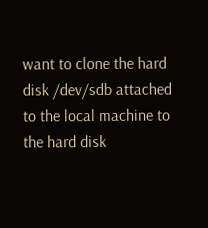want to clone the hard disk /dev/sdb attached to the local machine to the hard disk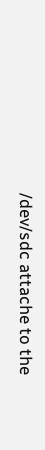/dev/sdc attache to the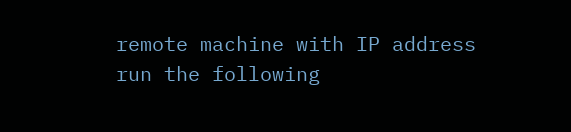remote machine with IP address run the following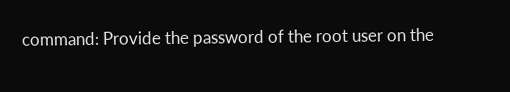command: Provide the password of the root user on the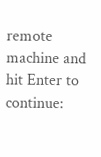remote machine and hit Enter to continue: